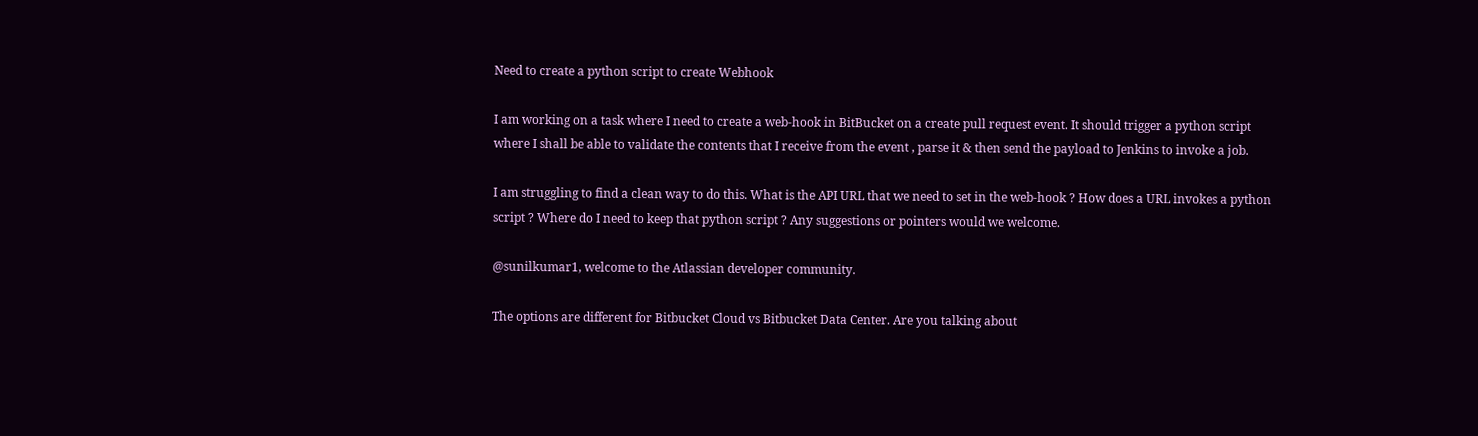Need to create a python script to create Webhook

I am working on a task where I need to create a web-hook in BitBucket on a create pull request event. It should trigger a python script where I shall be able to validate the contents that I receive from the event , parse it & then send the payload to Jenkins to invoke a job.

I am struggling to find a clean way to do this. What is the API URL that we need to set in the web-hook ? How does a URL invokes a python script ? Where do I need to keep that python script ? Any suggestions or pointers would we welcome.

@sunilkumar1, welcome to the Atlassian developer community.

The options are different for Bitbucket Cloud vs Bitbucket Data Center. Are you talking about